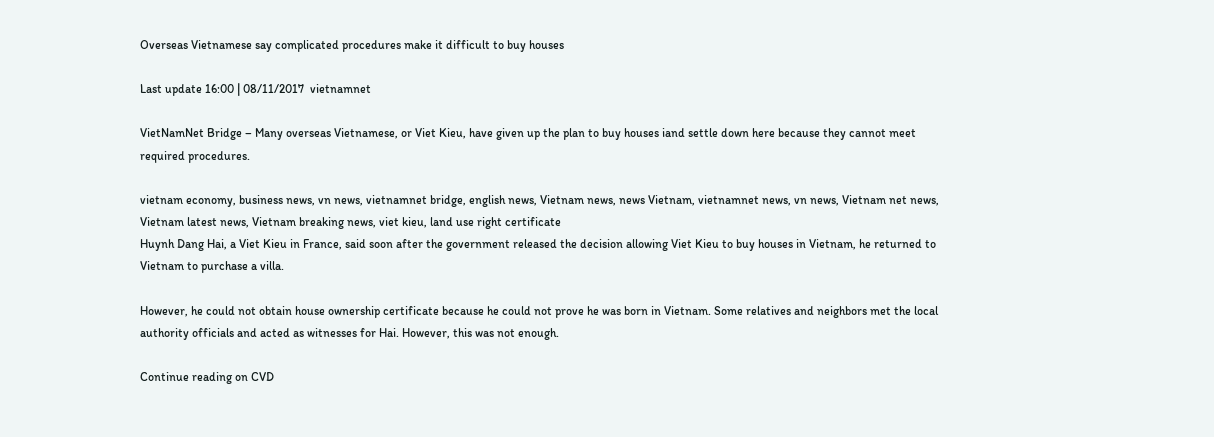Overseas Vietnamese say complicated procedures make it difficult to buy houses

Last update 16:00 | 08/11/2017  vietnamnet

VietNamNet Bridge – Many overseas Vietnamese, or Viet Kieu, have given up the plan to buy houses iand settle down here because they cannot meet required procedures.

vietnam economy, business news, vn news, vietnamnet bridge, english news, Vietnam news, news Vietnam, vietnamnet news, vn news, Vietnam net news, Vietnam latest news, Vietnam breaking news, viet kieu, land use right certificate
Huynh Dang Hai, a Viet Kieu in France, said soon after the government released the decision allowing Viet Kieu to buy houses in Vietnam, he returned to Vietnam to purchase a villa.

However, he could not obtain house ownership certificate because he could not prove he was born in Vietnam. Some relatives and neighbors met the local authority officials and acted as witnesses for Hai. However, this was not enough.

Continue reading on CVD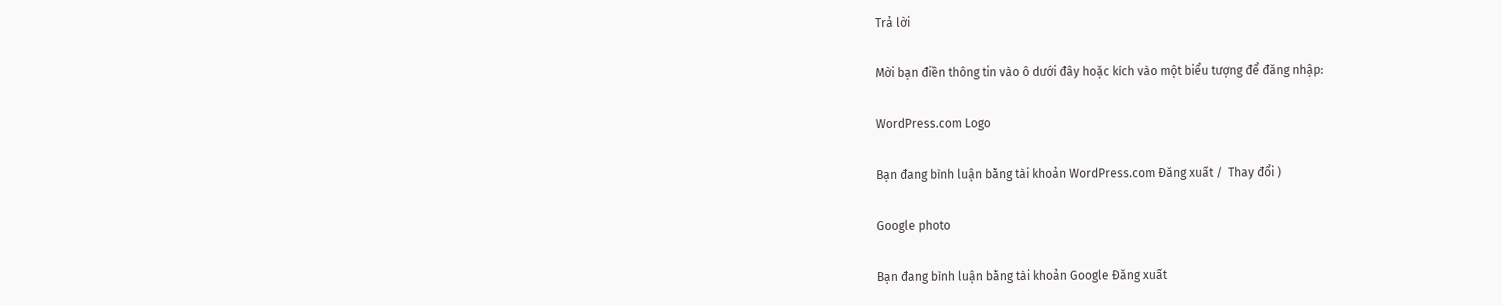Trả lời

Mời bạn điền thông tin vào ô dưới đây hoặc kích vào một biểu tượng để đăng nhập:

WordPress.com Logo

Bạn đang bình luận bằng tài khoản WordPress.com Đăng xuất /  Thay đổi )

Google photo

Bạn đang bình luận bằng tài khoản Google Đăng xuất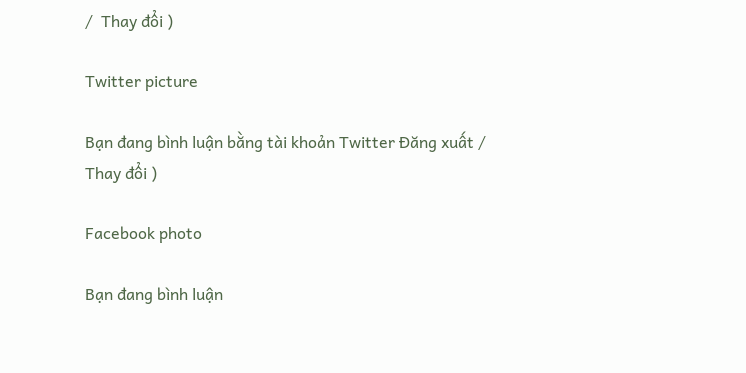/  Thay đổi )

Twitter picture

Bạn đang bình luận bằng tài khoản Twitter Đăng xuất /  Thay đổi )

Facebook photo

Bạn đang bình luận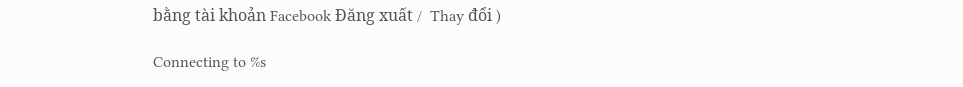bằng tài khoản Facebook Đăng xuất /  Thay đổi )

Connecting to %s